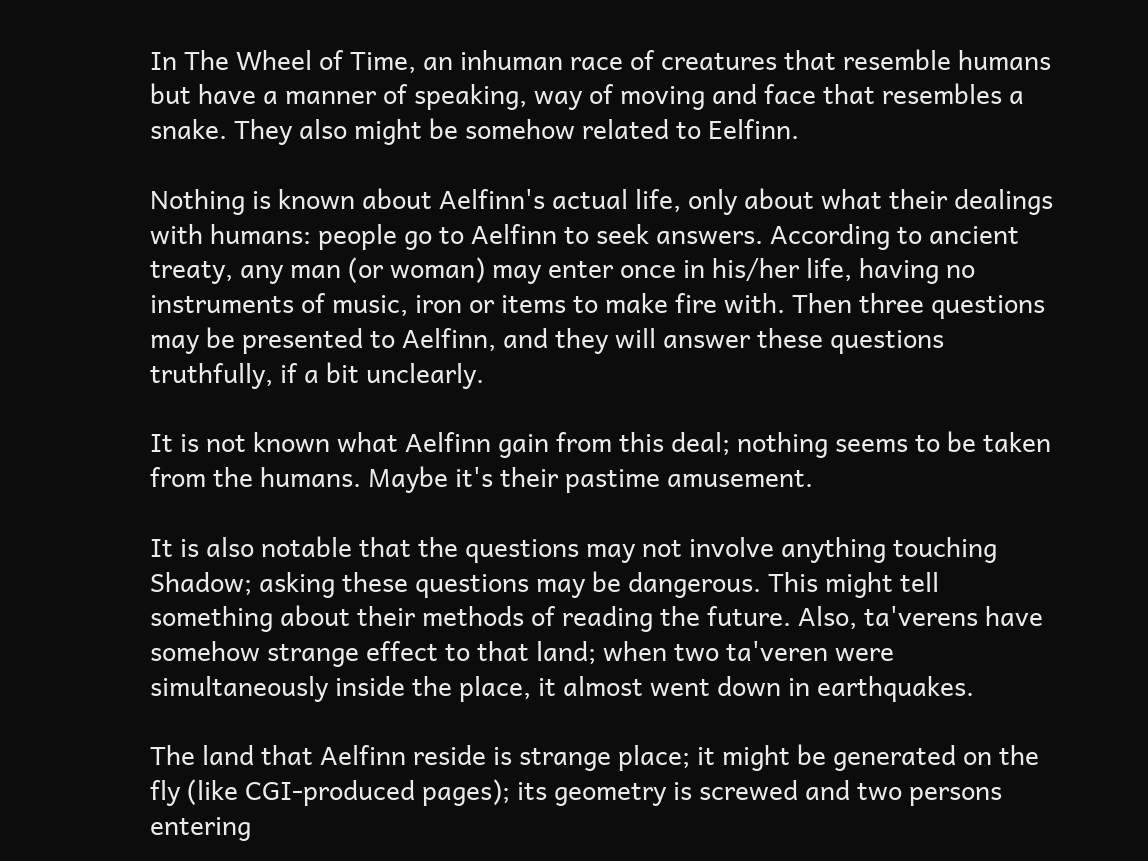In The Wheel of Time, an inhuman race of creatures that resemble humans but have a manner of speaking, way of moving and face that resembles a snake. They also might be somehow related to Eelfinn.

Nothing is known about Aelfinn's actual life, only about what their dealings with humans: people go to Aelfinn to seek answers. According to ancient treaty, any man (or woman) may enter once in his/her life, having no instruments of music, iron or items to make fire with. Then three questions may be presented to Aelfinn, and they will answer these questions truthfully, if a bit unclearly.

It is not known what Aelfinn gain from this deal; nothing seems to be taken from the humans. Maybe it's their pastime amusement.

It is also notable that the questions may not involve anything touching Shadow; asking these questions may be dangerous. This might tell something about their methods of reading the future. Also, ta'verens have somehow strange effect to that land; when two ta'veren were simultaneously inside the place, it almost went down in earthquakes.

The land that Aelfinn reside is strange place; it might be generated on the fly (like CGI-produced pages); its geometry is screwed and two persons entering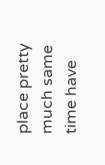place pretty much same time have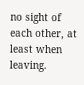no sight of each other, at least when leaving.